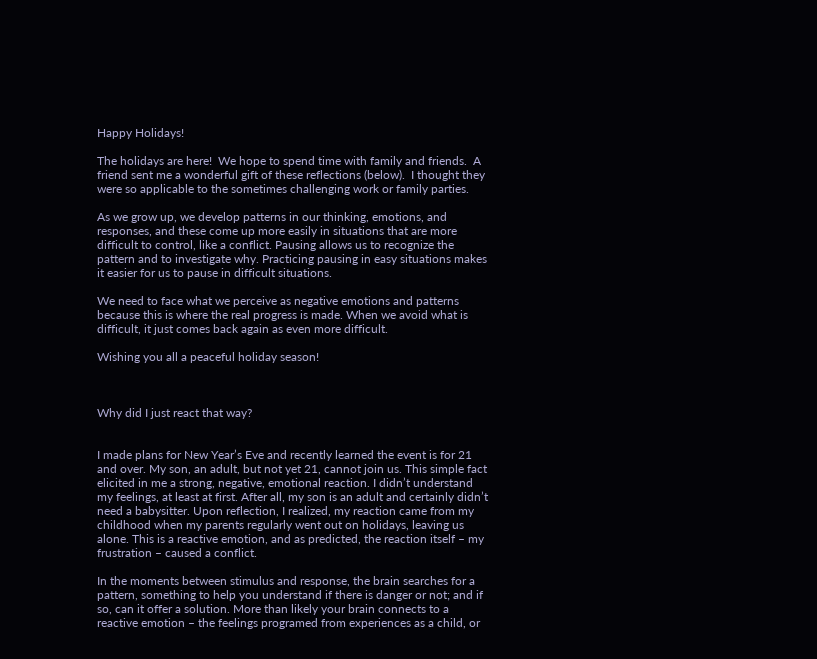Happy Holidays!

The holidays are here!  We hope to spend time with family and friends.  A friend sent me a wonderful gift of these reflections (below).  I thought they were so applicable to the sometimes challenging work or family parties.

As we grow up, we develop patterns in our thinking, emotions, and responses, and these come up more easily in situations that are more difficult to control, like a conflict. Pausing allows us to recognize the pattern and to investigate why. Practicing pausing in easy situations makes it easier for us to pause in difficult situations.

We need to face what we perceive as negative emotions and patterns because this is where the real progress is made. When we avoid what is difficult, it just comes back again as even more difficult.

Wishing you all a peaceful holiday season!



Why did I just react that way?


I made plans for New Year’s Eve and recently learned the event is for 21 and over. My son, an adult, but not yet 21, cannot join us. This simple fact elicited in me a strong, negative, emotional reaction. I didn’t understand my feelings, at least at first. After all, my son is an adult and certainly didn’t need a babysitter. Upon reflection, I realized, my reaction came from my childhood when my parents regularly went out on holidays, leaving us alone. This is a reactive emotion, and as predicted, the reaction itself – my frustration – caused a conflict.

In the moments between stimulus and response, the brain searches for a pattern, something to help you understand if there is danger or not; and if so, can it offer a solution. More than likely your brain connects to a reactive emotion – the feelings programed from experiences as a child, or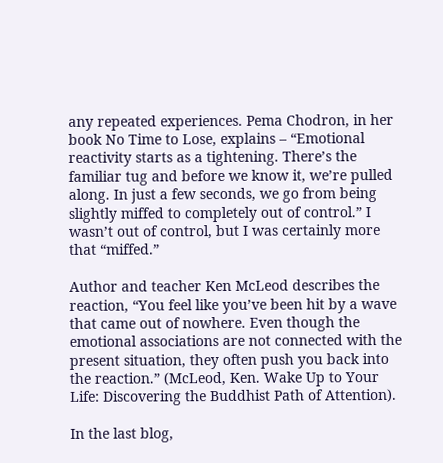any repeated experiences. Pema Chodron, in her book No Time to Lose, explains – “Emotional reactivity starts as a tightening. There’s the familiar tug and before we know it, we’re pulled along. In just a few seconds, we go from being slightly miffed to completely out of control.” I wasn’t out of control, but I was certainly more that “miffed.”

Author and teacher Ken McLeod describes the reaction, “You feel like you’ve been hit by a wave that came out of nowhere. Even though the emotional associations are not connected with the present situation, they often push you back into the reaction.” (McLeod, Ken. Wake Up to Your Life: Discovering the Buddhist Path of Attention).

In the last blog,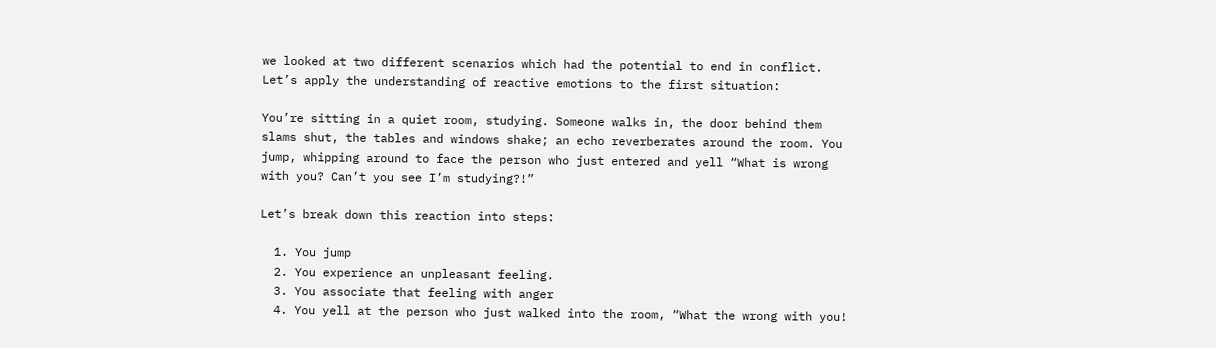we looked at two different scenarios which had the potential to end in conflict. Let’s apply the understanding of reactive emotions to the first situation:

You’re sitting in a quiet room, studying. Someone walks in, the door behind them slams shut, the tables and windows shake; an echo reverberates around the room. You jump, whipping around to face the person who just entered and yell “What is wrong with you? Can’t you see I’m studying?!”

Let’s break down this reaction into steps:

  1. You jump
  2. You experience an unpleasant feeling.
  3. You associate that feeling with anger
  4. You yell at the person who just walked into the room, “What the wrong with you!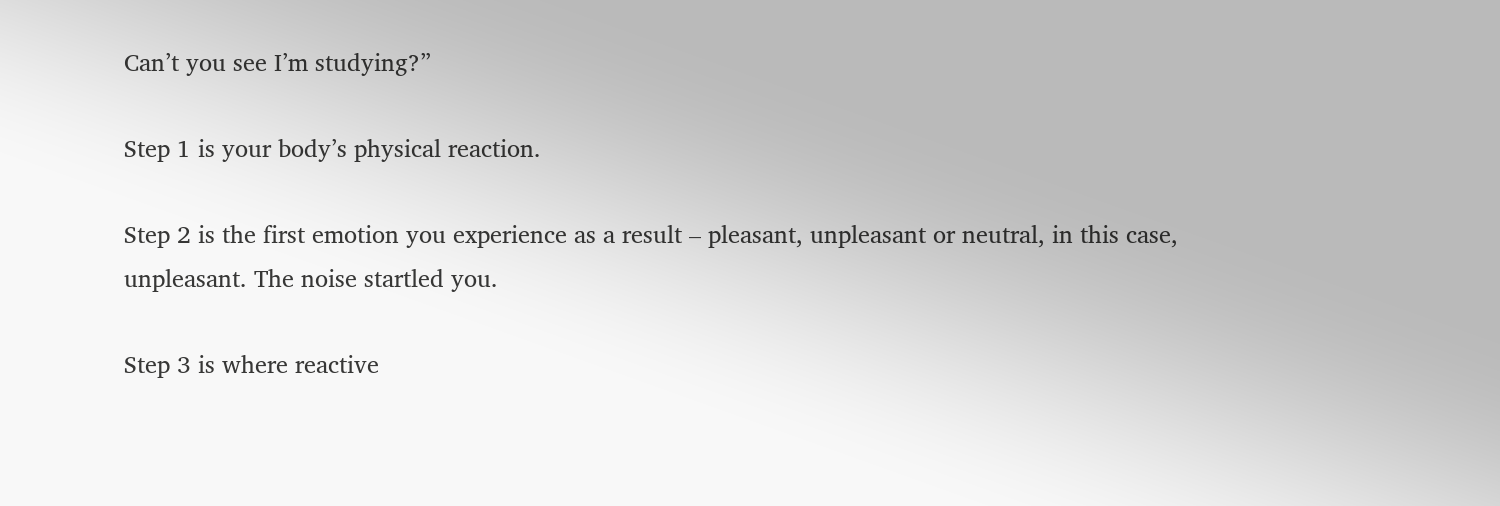Can’t you see I’m studying?”

Step 1 is your body’s physical reaction.

Step 2 is the first emotion you experience as a result – pleasant, unpleasant or neutral, in this case, unpleasant. The noise startled you.

Step 3 is where reactive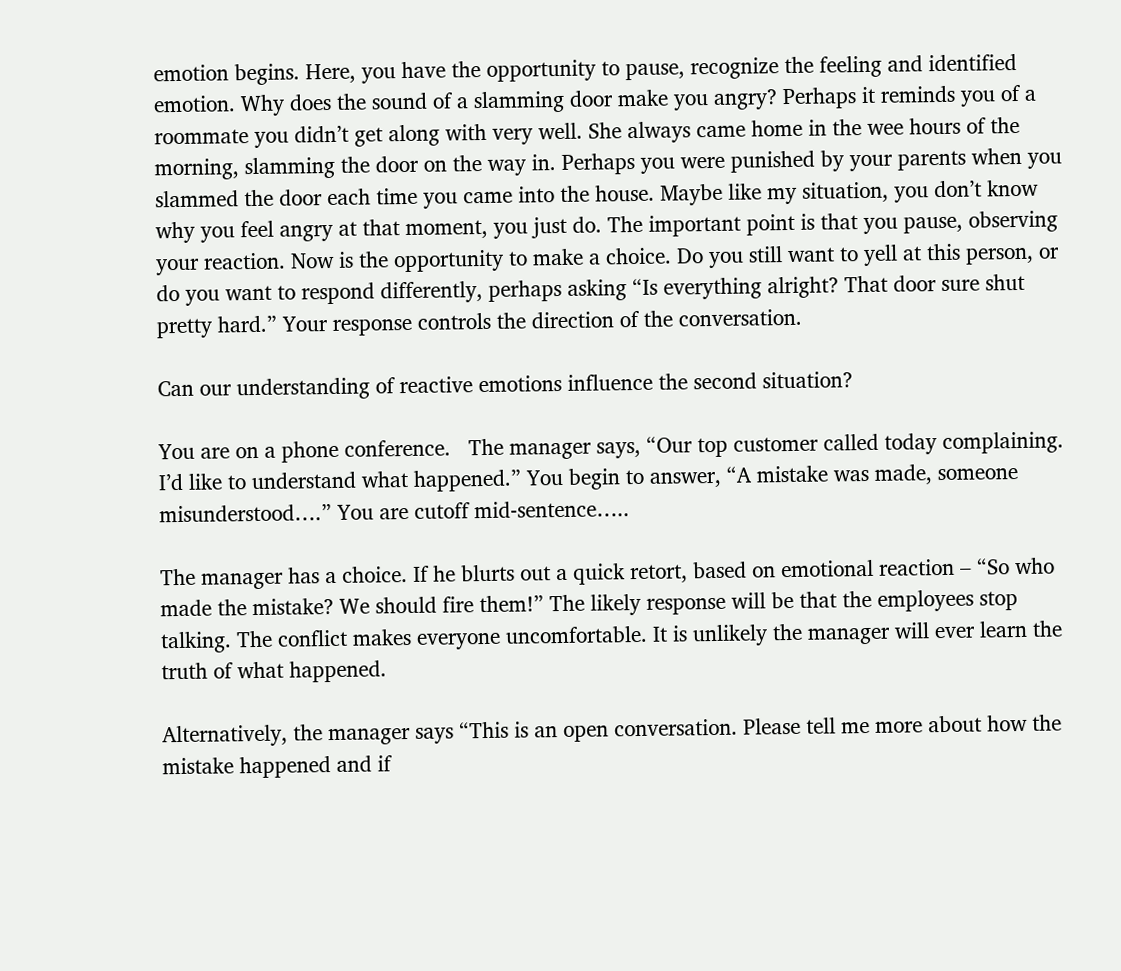emotion begins. Here, you have the opportunity to pause, recognize the feeling and identified emotion. Why does the sound of a slamming door make you angry? Perhaps it reminds you of a roommate you didn’t get along with very well. She always came home in the wee hours of the morning, slamming the door on the way in. Perhaps you were punished by your parents when you slammed the door each time you came into the house. Maybe like my situation, you don’t know why you feel angry at that moment, you just do. The important point is that you pause, observing your reaction. Now is the opportunity to make a choice. Do you still want to yell at this person, or do you want to respond differently, perhaps asking “Is everything alright? That door sure shut pretty hard.” Your response controls the direction of the conversation.

Can our understanding of reactive emotions influence the second situation?

You are on a phone conference.   The manager says, “Our top customer called today complaining. I’d like to understand what happened.” You begin to answer, “A mistake was made, someone misunderstood….” You are cutoff mid-sentence…..

The manager has a choice. If he blurts out a quick retort, based on emotional reaction – “So who made the mistake? We should fire them!” The likely response will be that the employees stop talking. The conflict makes everyone uncomfortable. It is unlikely the manager will ever learn the truth of what happened.

Alternatively, the manager says “This is an open conversation. Please tell me more about how the mistake happened and if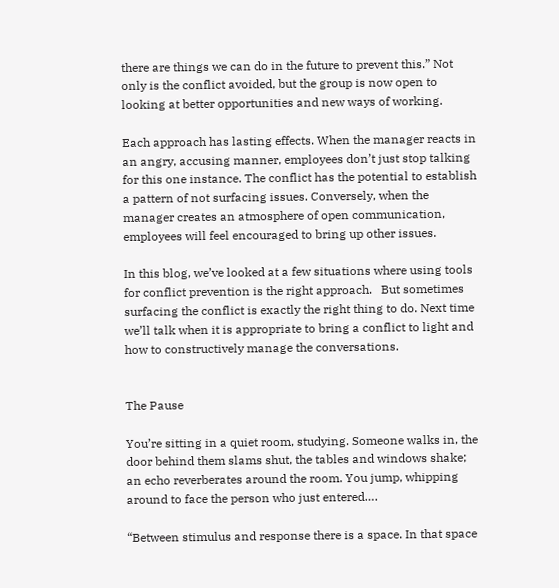there are things we can do in the future to prevent this.” Not only is the conflict avoided, but the group is now open to looking at better opportunities and new ways of working.

Each approach has lasting effects. When the manager reacts in an angry, accusing manner, employees don’t just stop talking for this one instance. The conflict has the potential to establish a pattern of not surfacing issues. Conversely, when the manager creates an atmosphere of open communication, employees will feel encouraged to bring up other issues.

In this blog, we’ve looked at a few situations where using tools for conflict prevention is the right approach.   But sometimes surfacing the conflict is exactly the right thing to do. Next time we’ll talk when it is appropriate to bring a conflict to light and how to constructively manage the conversations.


The Pause

You’re sitting in a quiet room, studying. Someone walks in, the door behind them slams shut, the tables and windows shake; an echo reverberates around the room. You jump, whipping around to face the person who just entered….

“Between stimulus and response there is a space. In that space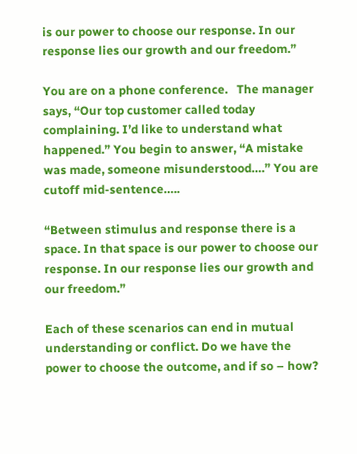is our power to choose our response. In our response lies our growth and our freedom.”

You are on a phone conference.   The manager says, “Our top customer called today complaining. I’d like to understand what happened.” You begin to answer, “A mistake was made, someone misunderstood….” You are cutoff mid-sentence…..

“Between stimulus and response there is a space. In that space is our power to choose our response. In our response lies our growth and our freedom.”

Each of these scenarios can end in mutual understanding or conflict. Do we have the power to choose the outcome, and if so – how?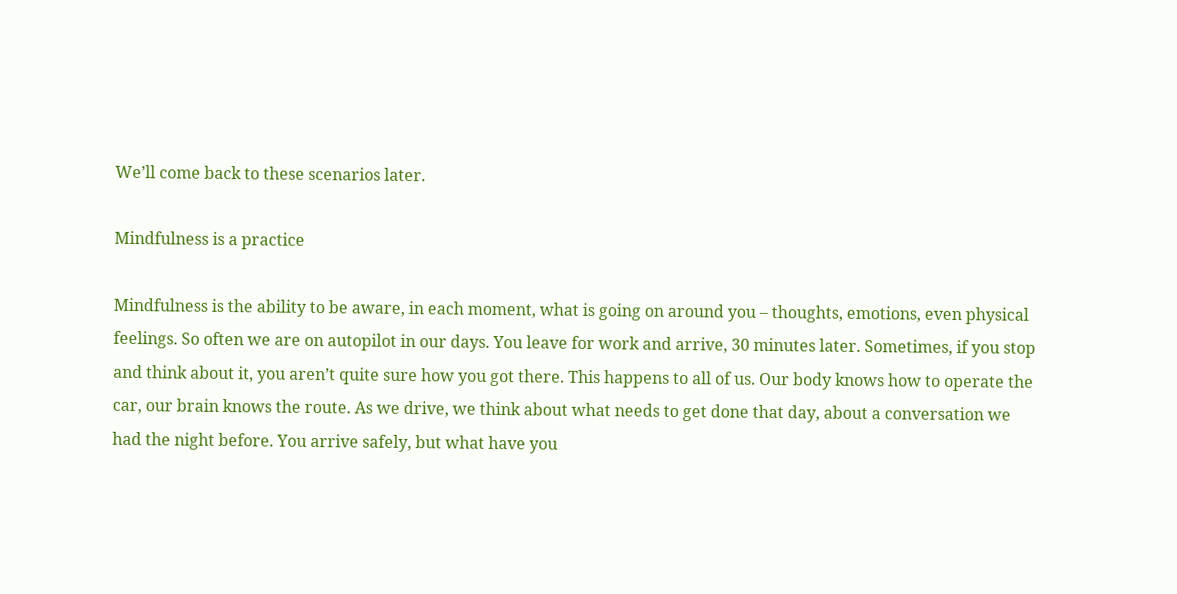We’ll come back to these scenarios later.

Mindfulness is a practice

Mindfulness is the ability to be aware, in each moment, what is going on around you – thoughts, emotions, even physical feelings. So often we are on autopilot in our days. You leave for work and arrive, 30 minutes later. Sometimes, if you stop and think about it, you aren’t quite sure how you got there. This happens to all of us. Our body knows how to operate the car, our brain knows the route. As we drive, we think about what needs to get done that day, about a conversation we had the night before. You arrive safely, but what have you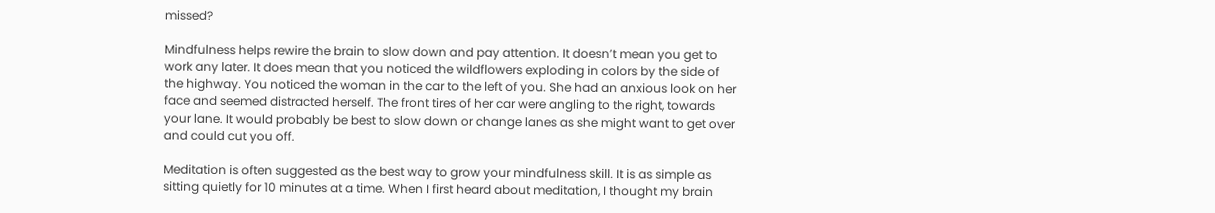missed?

Mindfulness helps rewire the brain to slow down and pay attention. It doesn’t mean you get to work any later. It does mean that you noticed the wildflowers exploding in colors by the side of the highway. You noticed the woman in the car to the left of you. She had an anxious look on her face and seemed distracted herself. The front tires of her car were angling to the right, towards your lane. It would probably be best to slow down or change lanes as she might want to get over and could cut you off.

Meditation is often suggested as the best way to grow your mindfulness skill. It is as simple as sitting quietly for 10 minutes at a time. When I first heard about meditation, I thought my brain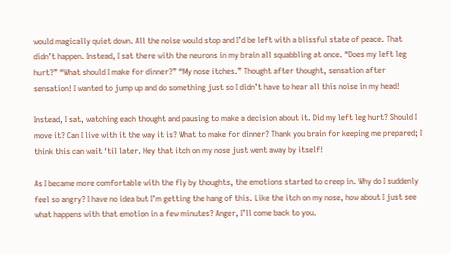would magically quiet down. All the noise would stop and I’d be left with a blissful state of peace. That didn’t happen. Instead, I sat there with the neurons in my brain all squabbling at once. “Does my left leg hurt?” “What should I make for dinner?” “My nose itches.” Thought after thought, sensation after sensation! I wanted to jump up and do something just so I didn’t have to hear all this noise in my head!

Instead, I sat, watching each thought and pausing to make a decision about it. Did my left leg hurt? Should I move it? Can I live with it the way it is? What to make for dinner? Thank you brain for keeping me prepared; I think this can wait ‘til later. Hey that itch on my nose just went away by itself!

As I became more comfortable with the fly by thoughts, the emotions started to creep in. Why do I suddenly feel so angry? I have no idea but I’m getting the hang of this. Like the itch on my nose, how about I just see what happens with that emotion in a few minutes? Anger, I’ll come back to you.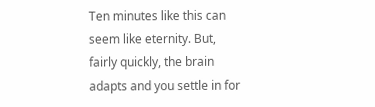Ten minutes like this can seem like eternity. But, fairly quickly, the brain adapts and you settle in for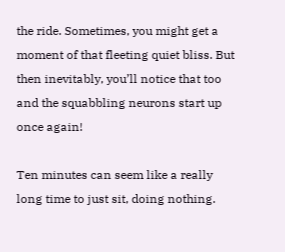the ride. Sometimes, you might get a moment of that fleeting quiet bliss. But then inevitably, you’ll notice that too and the squabbling neurons start up once again!

Ten minutes can seem like a really long time to just sit, doing nothing.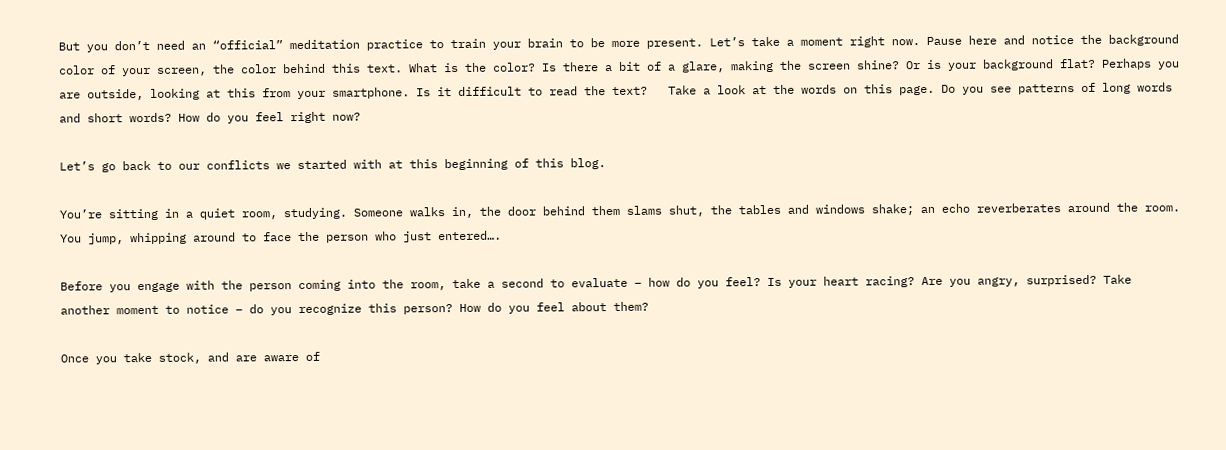But you don’t need an “official” meditation practice to train your brain to be more present. Let’s take a moment right now. Pause here and notice the background color of your screen, the color behind this text. What is the color? Is there a bit of a glare, making the screen shine? Or is your background flat? Perhaps you are outside, looking at this from your smartphone. Is it difficult to read the text?   Take a look at the words on this page. Do you see patterns of long words and short words? How do you feel right now?

Let’s go back to our conflicts we started with at this beginning of this blog.

You’re sitting in a quiet room, studying. Someone walks in, the door behind them slams shut, the tables and windows shake; an echo reverberates around the room. You jump, whipping around to face the person who just entered….

Before you engage with the person coming into the room, take a second to evaluate – how do you feel? Is your heart racing? Are you angry, surprised? Take another moment to notice – do you recognize this person? How do you feel about them?

Once you take stock, and are aware of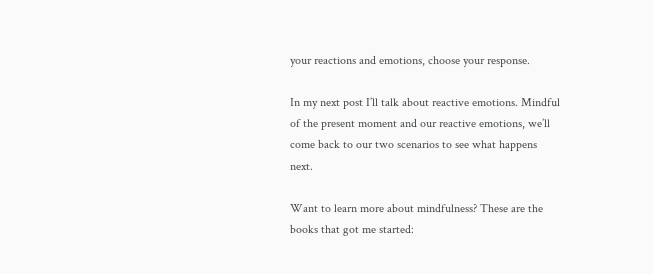your reactions and emotions, choose your response.

In my next post I’ll talk about reactive emotions. Mindful of the present moment and our reactive emotions, we’ll come back to our two scenarios to see what happens next.

Want to learn more about mindfulness? These are the books that got me started: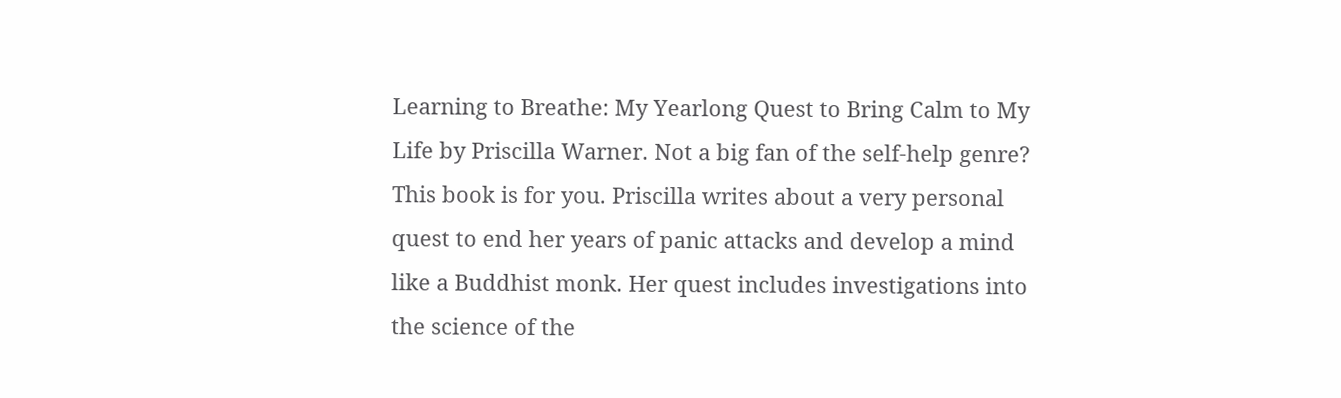Learning to Breathe: My Yearlong Quest to Bring Calm to My Life by Priscilla Warner. Not a big fan of the self-help genre? This book is for you. Priscilla writes about a very personal quest to end her years of panic attacks and develop a mind like a Buddhist monk. Her quest includes investigations into the science of the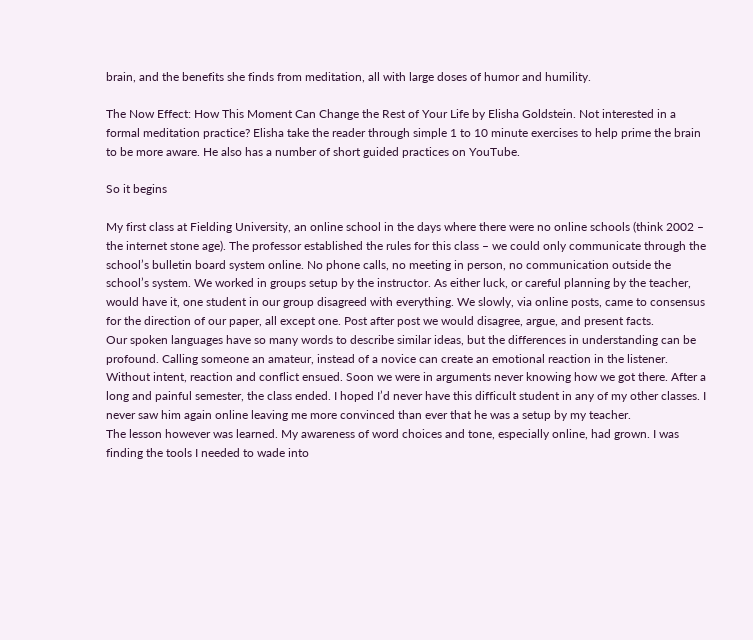brain, and the benefits she finds from meditation, all with large doses of humor and humility.

The Now Effect: How This Moment Can Change the Rest of Your Life by Elisha Goldstein. Not interested in a formal meditation practice? Elisha take the reader through simple 1 to 10 minute exercises to help prime the brain to be more aware. He also has a number of short guided practices on YouTube.

So it begins

My first class at Fielding University, an online school in the days where there were no online schools (think 2002 – the internet stone age). The professor established the rules for this class – we could only communicate through the school’s bulletin board system online. No phone calls, no meeting in person, no communication outside the school’s system. We worked in groups setup by the instructor. As either luck, or careful planning by the teacher, would have it, one student in our group disagreed with everything. We slowly, via online posts, came to consensus for the direction of our paper, all except one. Post after post we would disagree, argue, and present facts.
Our spoken languages have so many words to describe similar ideas, but the differences in understanding can be profound. Calling someone an amateur, instead of a novice can create an emotional reaction in the listener. Without intent, reaction and conflict ensued. Soon we were in arguments never knowing how we got there. After a long and painful semester, the class ended. I hoped I’d never have this difficult student in any of my other classes. I never saw him again online leaving me more convinced than ever that he was a setup by my teacher.
The lesson however was learned. My awareness of word choices and tone, especially online, had grown. I was finding the tools I needed to wade into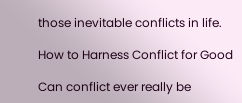those inevitable conflicts in life.

How to Harness Conflict for Good

Can conflict ever really be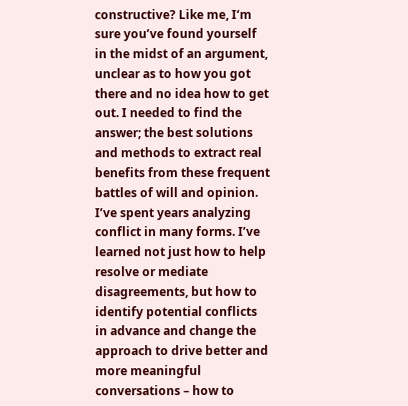constructive? Like me, I‘m sure you’ve found yourself in the midst of an argument, unclear as to how you got there and no idea how to get out. I needed to find the answer; the best solutions and methods to extract real benefits from these frequent battles of will and opinion. I’ve spent years analyzing conflict in many forms. I’ve learned not just how to help resolve or mediate disagreements, but how to identify potential conflicts in advance and change the approach to drive better and more meaningful conversations – how to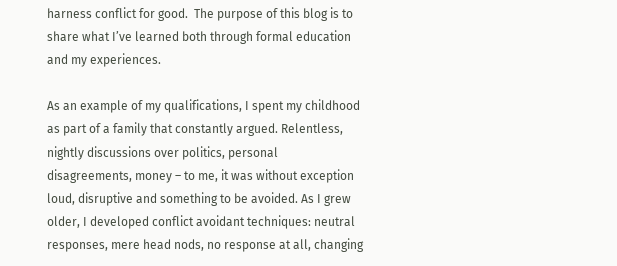harness conflict for good.  The purpose of this blog is to share what I’ve learned both through formal education and my experiences.

As an example of my qualifications, I spent my childhood as part of a family that constantly argued. Relentless, nightly discussions over politics, personal disagreements, money – to me, it was without exception loud, disruptive and something to be avoided. As I grew older, I developed conflict avoidant techniques: neutral responses, mere head nods, no response at all, changing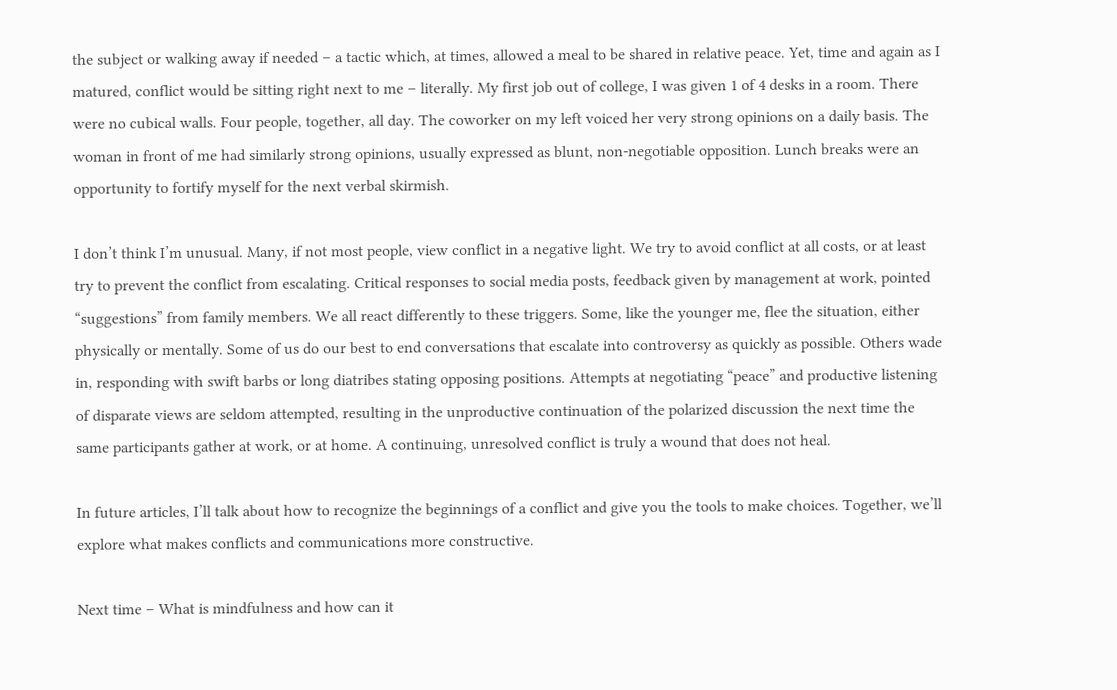the subject or walking away if needed – a tactic which, at times, allowed a meal to be shared in relative peace. Yet, time and again as I matured, conflict would be sitting right next to me – literally. My first job out of college, I was given 1 of 4 desks in a room. There were no cubical walls. Four people, together, all day. The coworker on my left voiced her very strong opinions on a daily basis. The woman in front of me had similarly strong opinions, usually expressed as blunt, non-negotiable opposition. Lunch breaks were an opportunity to fortify myself for the next verbal skirmish.

I don’t think I’m unusual. Many, if not most people, view conflict in a negative light. We try to avoid conflict at all costs, or at least try to prevent the conflict from escalating. Critical responses to social media posts, feedback given by management at work, pointed “suggestions” from family members. We all react differently to these triggers. Some, like the younger me, flee the situation, either physically or mentally. Some of us do our best to end conversations that escalate into controversy as quickly as possible. Others wade in, responding with swift barbs or long diatribes stating opposing positions. Attempts at negotiating “peace” and productive listening of disparate views are seldom attempted, resulting in the unproductive continuation of the polarized discussion the next time the same participants gather at work, or at home. A continuing, unresolved conflict is truly a wound that does not heal.

In future articles, I’ll talk about how to recognize the beginnings of a conflict and give you the tools to make choices. Together, we’ll explore what makes conflicts and communications more constructive.

Next time – What is mindfulness and how can it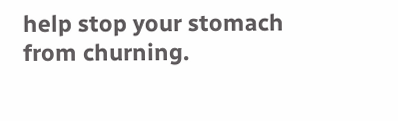help stop your stomach from churning.